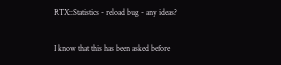RTX::Statistics - reload bug - any ideas?

I know that this has been asked before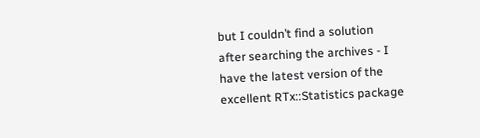but I couldn’t find a solution
after searching the archives - I have the latest version of the
excellent RTx::Statistics package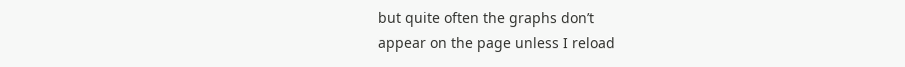but quite often the graphs don’t
appear on the page unless I reload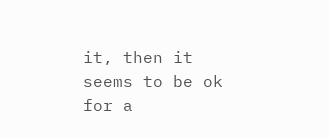it, then it seems to be ok for a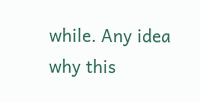while. Any idea why this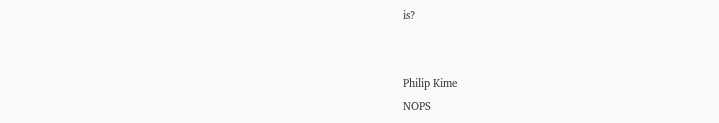is?


Philip Kime
NOPS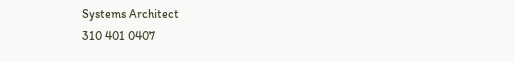Systems Architect
310 401 0407